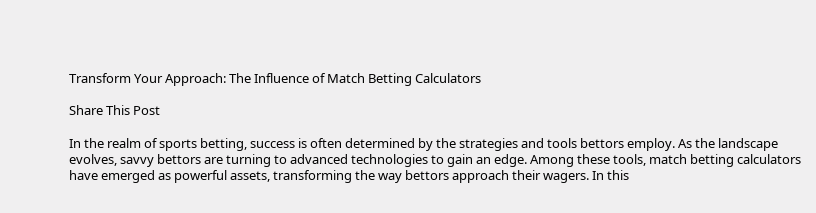Transform Your Approach: The Influence of Match Betting Calculators

Share This Post

In the realm of sports betting, success is often determined by the strategies and tools bettors employ. As the landscape evolves, savvy bettors are turning to advanced technologies to gain an edge. Among these tools, match betting calculators have emerged as powerful assets, transforming the way bettors approach their wagers. In this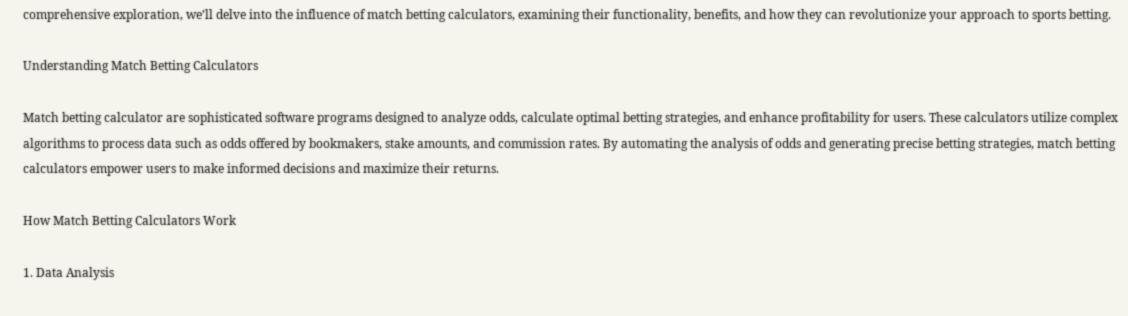comprehensive exploration, we’ll delve into the influence of match betting calculators, examining their functionality, benefits, and how they can revolutionize your approach to sports betting.

Understanding Match Betting Calculators

Match betting calculator are sophisticated software programs designed to analyze odds, calculate optimal betting strategies, and enhance profitability for users. These calculators utilize complex algorithms to process data such as odds offered by bookmakers, stake amounts, and commission rates. By automating the analysis of odds and generating precise betting strategies, match betting calculators empower users to make informed decisions and maximize their returns.

How Match Betting Calculators Work

1. Data Analysis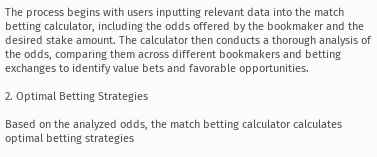The process begins with users inputting relevant data into the match betting calculator, including the odds offered by the bookmaker and the desired stake amount. The calculator then conducts a thorough analysis of the odds, comparing them across different bookmakers and betting exchanges to identify value bets and favorable opportunities.

2. Optimal Betting Strategies

Based on the analyzed odds, the match betting calculator calculates optimal betting strategies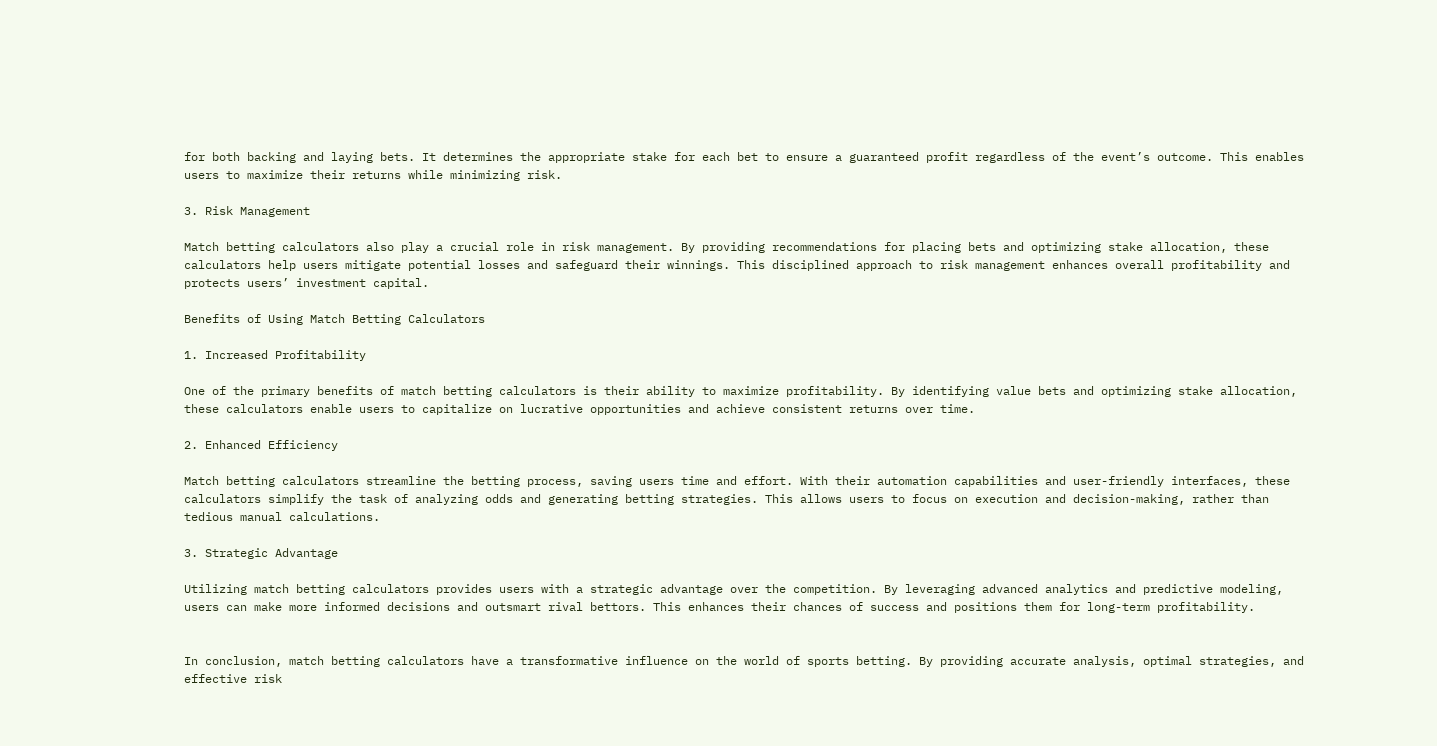for both backing and laying bets. It determines the appropriate stake for each bet to ensure a guaranteed profit regardless of the event’s outcome. This enables users to maximize their returns while minimizing risk.

3. Risk Management

Match betting calculators also play a crucial role in risk management. By providing recommendations for placing bets and optimizing stake allocation, these calculators help users mitigate potential losses and safeguard their winnings. This disciplined approach to risk management enhances overall profitability and protects users’ investment capital.

Benefits of Using Match Betting Calculators

1. Increased Profitability

One of the primary benefits of match betting calculators is their ability to maximize profitability. By identifying value bets and optimizing stake allocation, these calculators enable users to capitalize on lucrative opportunities and achieve consistent returns over time.

2. Enhanced Efficiency

Match betting calculators streamline the betting process, saving users time and effort. With their automation capabilities and user-friendly interfaces, these calculators simplify the task of analyzing odds and generating betting strategies. This allows users to focus on execution and decision-making, rather than tedious manual calculations.

3. Strategic Advantage

Utilizing match betting calculators provides users with a strategic advantage over the competition. By leveraging advanced analytics and predictive modeling, users can make more informed decisions and outsmart rival bettors. This enhances their chances of success and positions them for long-term profitability.


In conclusion, match betting calculators have a transformative influence on the world of sports betting. By providing accurate analysis, optimal strategies, and effective risk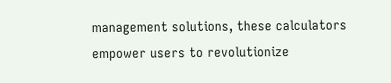management solutions, these calculators empower users to revolutionize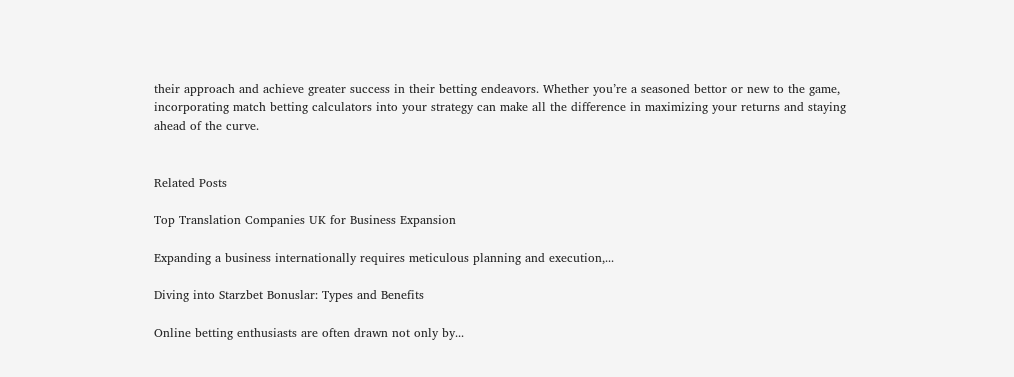their approach and achieve greater success in their betting endeavors. Whether you’re a seasoned bettor or new to the game, incorporating match betting calculators into your strategy can make all the difference in maximizing your returns and staying ahead of the curve.


Related Posts

Top Translation Companies UK for Business Expansion

Expanding a business internationally requires meticulous planning and execution,...

Diving into Starzbet Bonuslar: Types and Benefits

Online betting enthusiasts are often drawn not only by...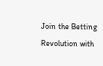Join the Betting Revolution with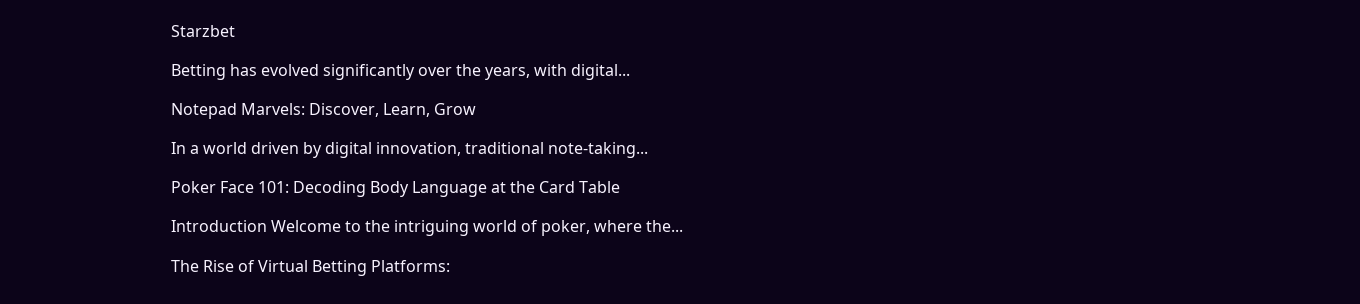Starzbet

Betting has evolved significantly over the years, with digital...

Notepad Marvels: Discover, Learn, Grow

In a world driven by digital innovation, traditional note-taking...

Poker Face 101: Decoding Body Language at the Card Table

Introduction Welcome to the intriguing world of poker, where the...

The Rise of Virtual Betting Platforms: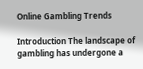Online Gambling Trends

Introduction The landscape of gambling has undergone a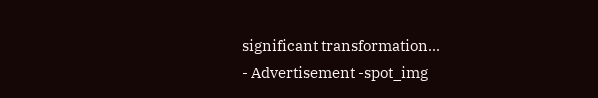significant transformation...
- Advertisement -spot_img